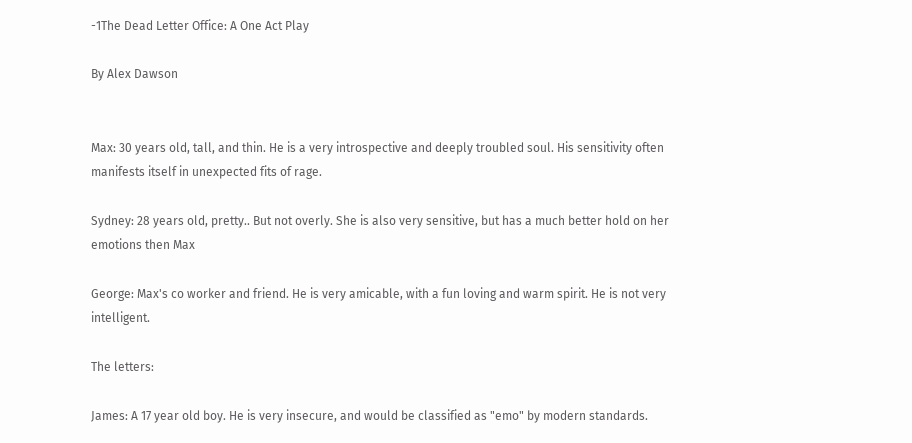-1The Dead Letter Office: A One Act Play

By Alex Dawson


Max: 30 years old, tall, and thin. He is a very introspective and deeply troubled soul. His sensitivity often manifests itself in unexpected fits of rage.

Sydney: 28 years old, pretty.. But not overly. She is also very sensitive, but has a much better hold on her emotions then Max

George: Max's co worker and friend. He is very amicable, with a fun loving and warm spirit. He is not very intelligent.

The letters:

James: A 17 year old boy. He is very insecure, and would be classified as "emo" by modern standards.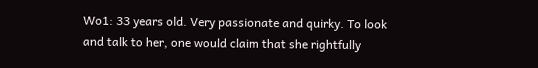Wo1: 33 years old. Very passionate and quirky. To look and talk to her, one would claim that she rightfully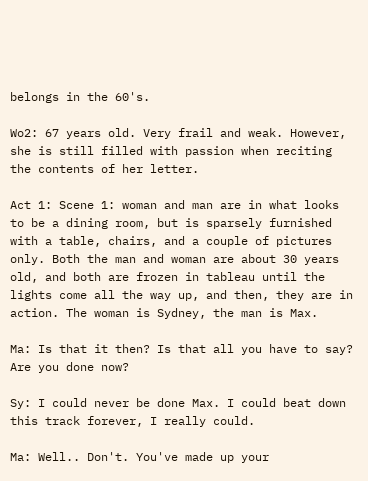belongs in the 60's.

Wo2: 67 years old. Very frail and weak. However, she is still filled with passion when reciting the contents of her letter.

Act 1: Scene 1: woman and man are in what looks to be a dining room, but is sparsely furnished with a table, chairs, and a couple of pictures only. Both the man and woman are about 30 years old, and both are frozen in tableau until the lights come all the way up, and then, they are in action. The woman is Sydney, the man is Max.

Ma: Is that it then? Is that all you have to say? Are you done now?

Sy: I could never be done Max. I could beat down this track forever, I really could.

Ma: Well.. Don't. You've made up your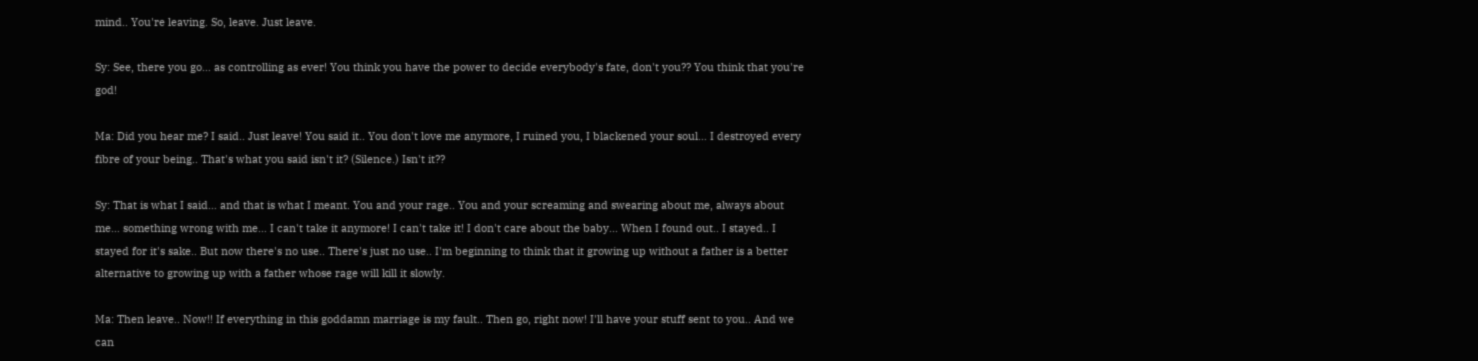mind.. You're leaving. So, leave. Just leave.

Sy: See, there you go… as controlling as ever! You think you have the power to decide everybody's fate, don't you?? You think that you're god!

Ma: Did you hear me? I said.. Just leave! You said it.. You don't love me anymore, I ruined you, I blackened your soul… I destroyed every fibre of your being.. That's what you said isn't it? (Silence.) Isn't it??

Sy: That is what I said… and that is what I meant. You and your rage.. You and your screaming and swearing about me, always about me… something wrong with me… I can't take it anymore! I can't take it! I don't care about the baby... When I found out.. I stayed.. I stayed for it's sake.. But now there's no use.. There's just no use.. I'm beginning to think that it growing up without a father is a better alternative to growing up with a father whose rage will kill it slowly.

Ma: Then leave.. Now!! If everything in this goddamn marriage is my fault.. Then go, right now! I'll have your stuff sent to you.. And we can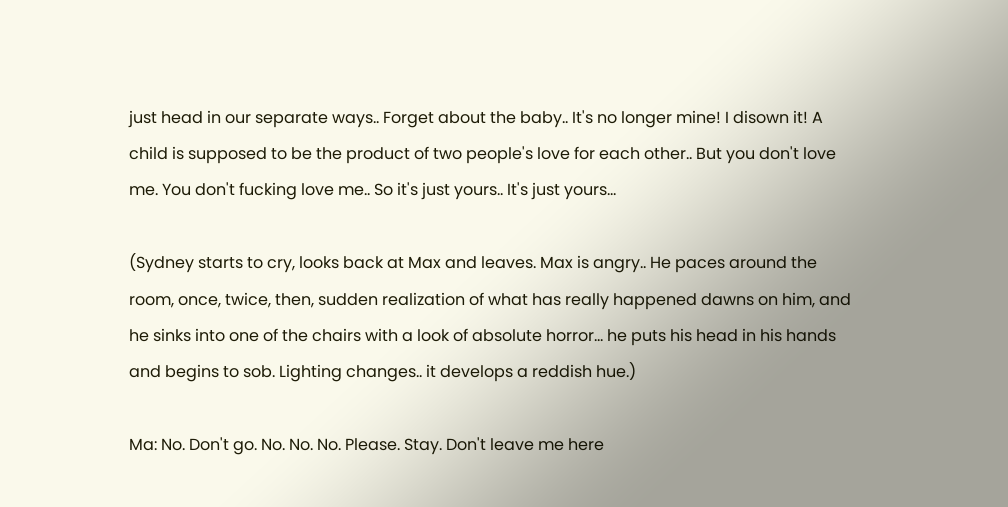just head in our separate ways.. Forget about the baby.. It's no longer mine! I disown it! A child is supposed to be the product of two people's love for each other.. But you don't love me. You don't fucking love me.. So it's just yours.. It's just yours…

(Sydney starts to cry, looks back at Max and leaves. Max is angry.. He paces around the room, once, twice, then, sudden realization of what has really happened dawns on him, and he sinks into one of the chairs with a look of absolute horror… he puts his head in his hands and begins to sob. Lighting changes.. it develops a reddish hue.)

Ma: No. Don't go. No. No. No. Please. Stay. Don't leave me here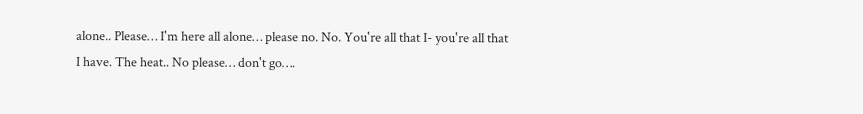alone.. Please… I'm here all alone… please no. No. You're all that I- you're all that I have. The heat.. No please… don't go….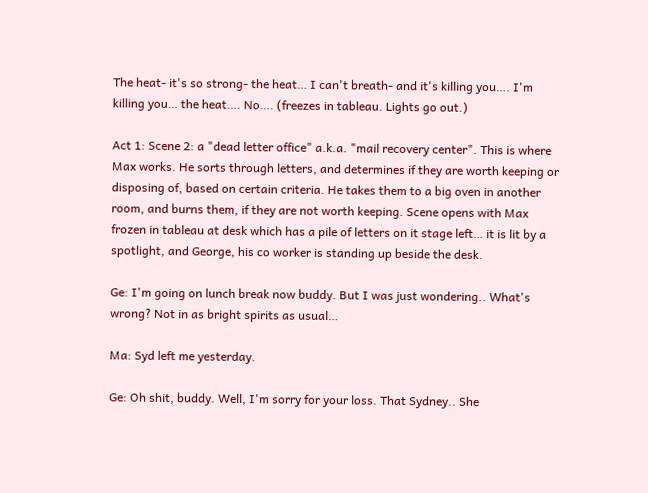The heat- it's so strong- the heat… I can't breath- and it's killing you…. I'm killing you… the heat…. No…. (freezes in tableau. Lights go out.)

Act 1: Scene 2: a "dead letter office" a.k.a. "mail recovery center". This is where Max works. He sorts through letters, and determines if they are worth keeping or disposing of, based on certain criteria. He takes them to a big oven in another room, and burns them, if they are not worth keeping. Scene opens with Max frozen in tableau at desk which has a pile of letters on it stage left… it is lit by a spotlight, and George, his co worker is standing up beside the desk.

Ge: I'm going on lunch break now buddy. But I was just wondering.. What's wrong? Not in as bright spirits as usual…

Ma: Syd left me yesterday.

Ge: Oh shit, buddy. Well, I'm sorry for your loss. That Sydney.. She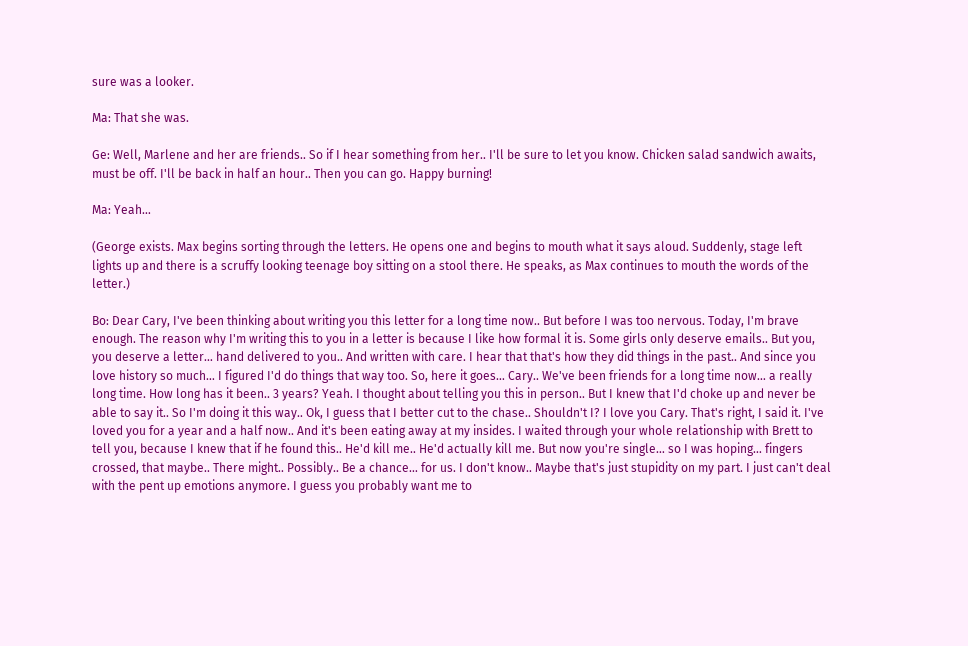sure was a looker.

Ma: That she was.

Ge: Well, Marlene and her are friends.. So if I hear something from her.. I'll be sure to let you know. Chicken salad sandwich awaits, must be off. I'll be back in half an hour.. Then you can go. Happy burning!

Ma: Yeah…

(George exists. Max begins sorting through the letters. He opens one and begins to mouth what it says aloud. Suddenly, stage left lights up and there is a scruffy looking teenage boy sitting on a stool there. He speaks, as Max continues to mouth the words of the letter.)

Bo: Dear Cary, I've been thinking about writing you this letter for a long time now.. But before I was too nervous. Today, I'm brave enough. The reason why I'm writing this to you in a letter is because I like how formal it is. Some girls only deserve emails.. But you, you deserve a letter… hand delivered to you.. And written with care. I hear that that's how they did things in the past.. And since you love history so much… I figured I'd do things that way too. So, here it goes… Cary.. We've been friends for a long time now… a really long time. How long has it been.. 3 years? Yeah. I thought about telling you this in person.. But I knew that I'd choke up and never be able to say it.. So I'm doing it this way.. Ok, I guess that I better cut to the chase.. Shouldn't I? I love you Cary. That's right, I said it. I've loved you for a year and a half now.. And it's been eating away at my insides. I waited through your whole relationship with Brett to tell you, because I knew that if he found this.. He'd kill me.. He'd actually kill me. But now you're single… so I was hoping… fingers crossed, that maybe.. There might.. Possibly.. Be a chance… for us. I don't know.. Maybe that's just stupidity on my part. I just can't deal with the pent up emotions anymore. I guess you probably want me to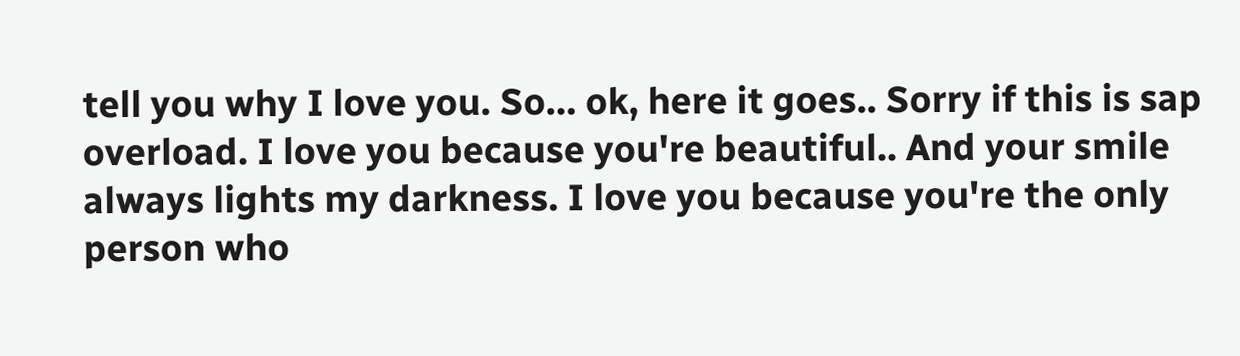tell you why I love you. So… ok, here it goes.. Sorry if this is sap overload. I love you because you're beautiful.. And your smile always lights my darkness. I love you because you're the only person who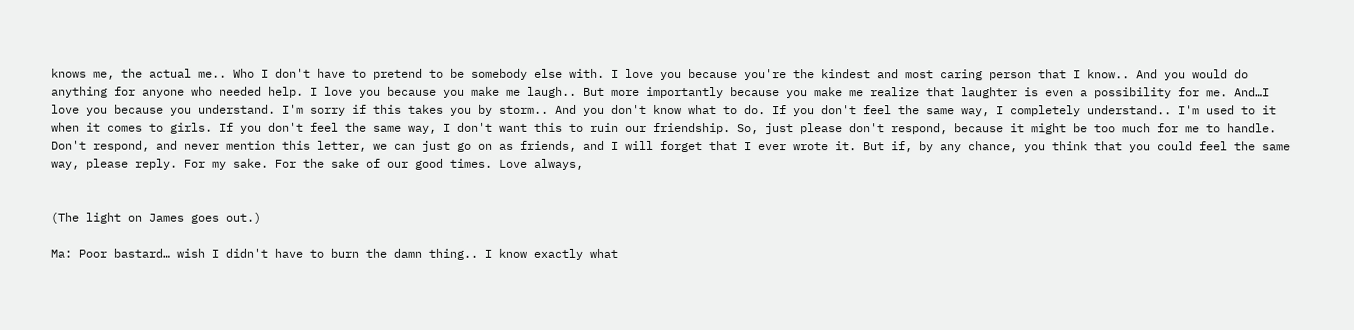knows me, the actual me.. Who I don't have to pretend to be somebody else with. I love you because you're the kindest and most caring person that I know.. And you would do anything for anyone who needed help. I love you because you make me laugh.. But more importantly because you make me realize that laughter is even a possibility for me. And…I love you because you understand. I'm sorry if this takes you by storm.. And you don't know what to do. If you don't feel the same way, I completely understand.. I'm used to it when it comes to girls. If you don't feel the same way, I don't want this to ruin our friendship. So, just please don't respond, because it might be too much for me to handle. Don't respond, and never mention this letter, we can just go on as friends, and I will forget that I ever wrote it. But if, by any chance, you think that you could feel the same way, please reply. For my sake. For the sake of our good times. Love always,


(The light on James goes out.)

Ma: Poor bastard… wish I didn't have to burn the damn thing.. I know exactly what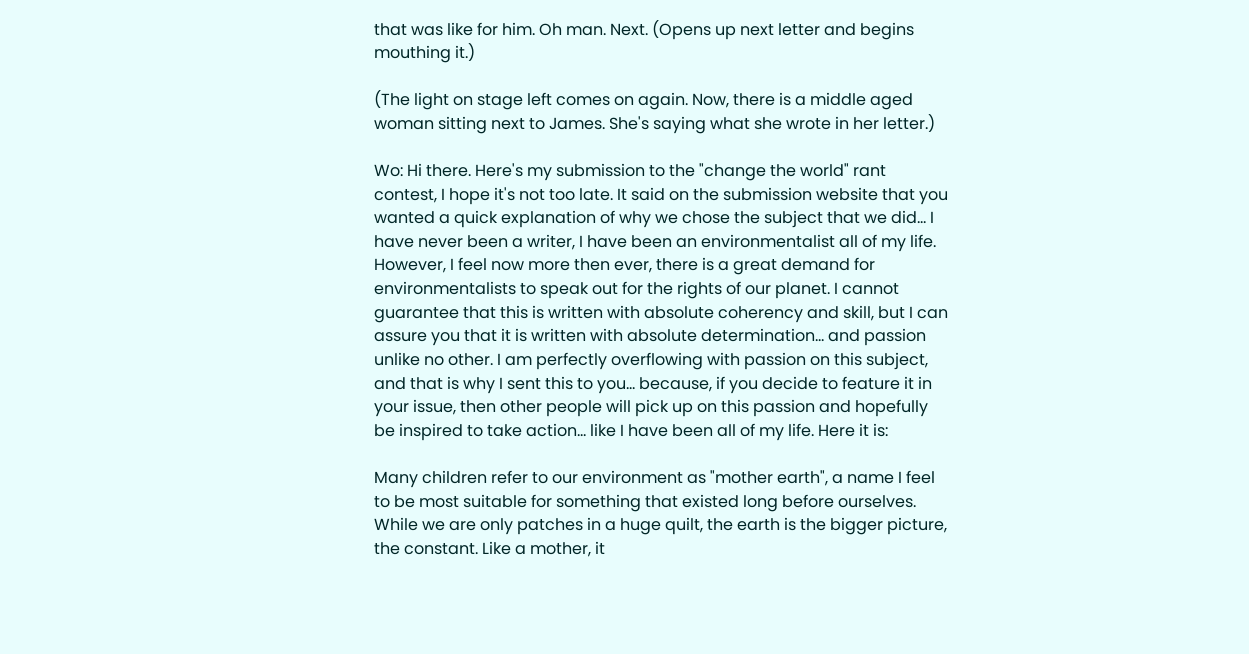that was like for him. Oh man. Next. (Opens up next letter and begins mouthing it.)

(The light on stage left comes on again. Now, there is a middle aged woman sitting next to James. She's saying what she wrote in her letter.)

Wo: Hi there. Here's my submission to the "change the world" rant contest, I hope it's not too late. It said on the submission website that you wanted a quick explanation of why we chose the subject that we did… I have never been a writer, I have been an environmentalist all of my life. However, I feel now more then ever, there is a great demand for environmentalists to speak out for the rights of our planet. I cannot guarantee that this is written with absolute coherency and skill, but I can assure you that it is written with absolute determination… and passion unlike no other. I am perfectly overflowing with passion on this subject, and that is why I sent this to you… because, if you decide to feature it in your issue, then other people will pick up on this passion and hopefully be inspired to take action… like I have been all of my life. Here it is:

Many children refer to our environment as "mother earth", a name I feel to be most suitable for something that existed long before ourselves. While we are only patches in a huge quilt, the earth is the bigger picture, the constant. Like a mother, it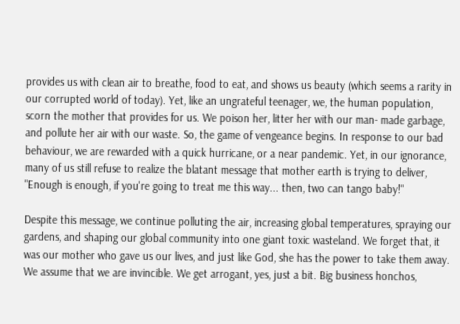provides us with clean air to breathe, food to eat, and shows us beauty (which seems a rarity in our corrupted world of today). Yet, like an ungrateful teenager, we, the human population, scorn the mother that provides for us. We poison her, litter her with our man- made garbage, and pollute her air with our waste. So, the game of vengeance begins. In response to our bad behaviour, we are rewarded with a quick hurricane, or a near pandemic. Yet, in our ignorance, many of us still refuse to realize the blatant message that mother earth is trying to deliver, "Enough is enough, if you're going to treat me this way... then, two can tango baby!"

Despite this message, we continue polluting the air, increasing global temperatures, spraying our gardens, and shaping our global community into one giant toxic wasteland. We forget that, it was our mother who gave us our lives, and just like God, she has the power to take them away. We assume that we are invincible. We get arrogant, yes, just a bit. Big business honchos,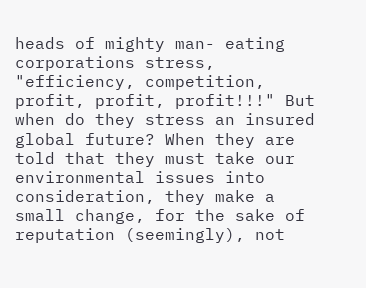heads of mighty man- eating corporations stress, "efficiency, competition, profit, profit, profit!!!" But when do they stress an insured global future? When they are told that they must take our environmental issues into consideration, they make a small change, for the sake of reputation (seemingly), not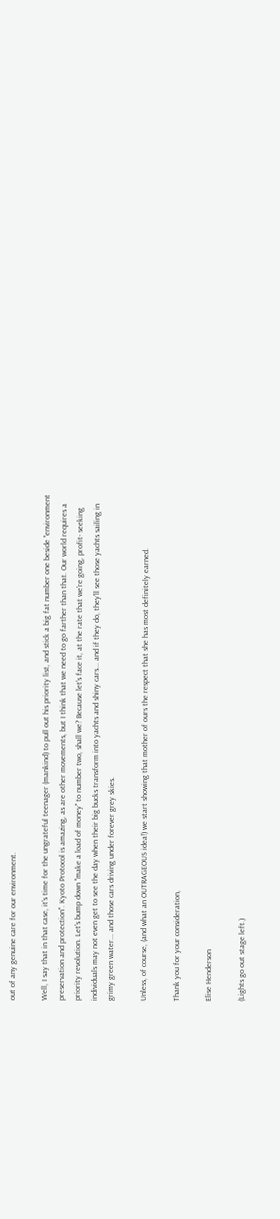out of any genuine care for our environment.

Well, I say that in that case, it's time for the ungrateful teenager (mankind) to pull out his priority list, and stick a big fat number one beside "environment preservation and protection". Kyoto Protocol is amazing, as are other movements, but I think that we need to go farther than that. Our world requires a priority revolution. Let's bump down "make a load of money" to number two, shall we? Because let's face it, at the rate that we're going, profit- seeking individuals may not even get to see the day when their big bucks transform into yachts and shiny cars... and if they do, they'll see those yachts sailing in grimy green water... and those cars driving under forever grey skies.

Unless, of course, (and what an OUTRAGEOUS idea!) we start showing that mother of ours the respect that she has most definitely earned.

Thank you for your consideration,

Elise Henderson

(Lights go out stage left.)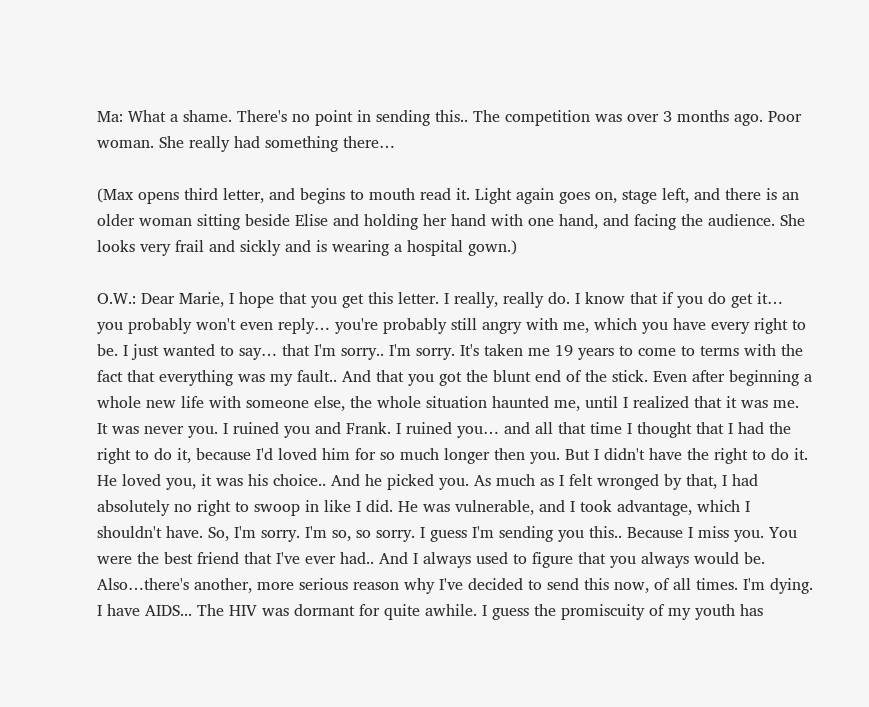Ma: What a shame. There's no point in sending this.. The competition was over 3 months ago. Poor woman. She really had something there…

(Max opens third letter, and begins to mouth read it. Light again goes on, stage left, and there is an older woman sitting beside Elise and holding her hand with one hand, and facing the audience. She looks very frail and sickly and is wearing a hospital gown.)

O.W.: Dear Marie, I hope that you get this letter. I really, really do. I know that if you do get it… you probably won't even reply… you're probably still angry with me, which you have every right to be. I just wanted to say… that I'm sorry.. I'm sorry. It's taken me 19 years to come to terms with the fact that everything was my fault.. And that you got the blunt end of the stick. Even after beginning a whole new life with someone else, the whole situation haunted me, until I realized that it was me. It was never you. I ruined you and Frank. I ruined you… and all that time I thought that I had the right to do it, because I'd loved him for so much longer then you. But I didn't have the right to do it. He loved you, it was his choice.. And he picked you. As much as I felt wronged by that, I had absolutely no right to swoop in like I did. He was vulnerable, and I took advantage, which I shouldn't have. So, I'm sorry. I'm so, so sorry. I guess I'm sending you this.. Because I miss you. You were the best friend that I've ever had.. And I always used to figure that you always would be. Also…there's another, more serious reason why I've decided to send this now, of all times. I'm dying. I have AIDS... The HIV was dormant for quite awhile. I guess the promiscuity of my youth has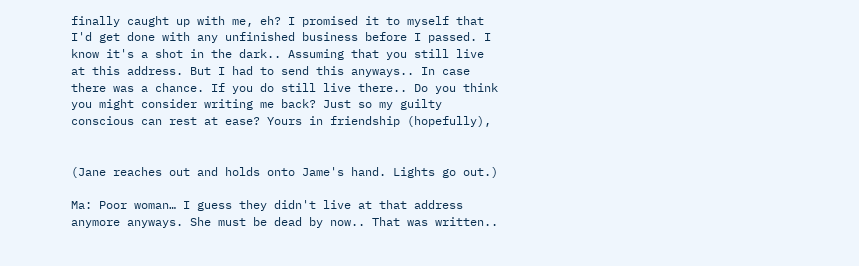finally caught up with me, eh? I promised it to myself that I'd get done with any unfinished business before I passed. I know it's a shot in the dark.. Assuming that you still live at this address. But I had to send this anyways.. In case there was a chance. If you do still live there.. Do you think you might consider writing me back? Just so my guilty conscious can rest at ease? Yours in friendship (hopefully),


(Jane reaches out and holds onto Jame's hand. Lights go out.)

Ma: Poor woman… I guess they didn't live at that address anymore anyways. She must be dead by now.. That was written..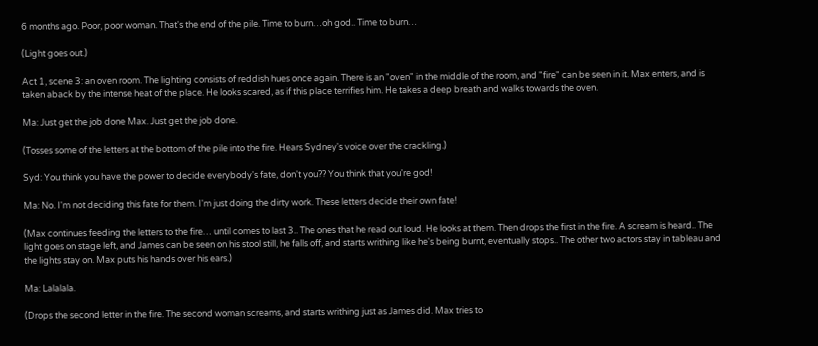6 months ago. Poor, poor woman. That's the end of the pile. Time to burn…oh god.. Time to burn…

(Light goes out.)

Act 1, scene 3: an oven room. The lighting consists of reddish hues once again. There is an "oven" in the middle of the room, and "fire" can be seen in it. Max enters, and is taken aback by the intense heat of the place. He looks scared, as if this place terrifies him. He takes a deep breath and walks towards the oven.

Ma: Just get the job done Max. Just get the job done.

(Tosses some of the letters at the bottom of the pile into the fire. Hears Sydney's voice over the crackling.)

Syd: You think you have the power to decide everybody's fate, don't you?? You think that you're god!

Ma: No. I'm not deciding this fate for them. I'm just doing the dirty work. These letters decide their own fate!

(Max continues feeding the letters to the fire… until comes to last 3.. The ones that he read out loud. He looks at them. Then drops the first in the fire. A scream is heard.. The light goes on stage left, and James can be seen on his stool still, he falls off, and starts writhing like he's being burnt, eventually stops.. The other two actors stay in tableau and the lights stay on. Max puts his hands over his ears.)

Ma: Lalalala.

(Drops the second letter in the fire. The second woman screams, and starts writhing just as James did. Max tries to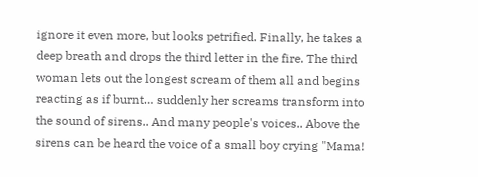ignore it even more, but looks petrified. Finally, he takes a deep breath and drops the third letter in the fire. The third woman lets out the longest scream of them all and begins reacting as if burnt… suddenly her screams transform into the sound of sirens.. And many people's voices.. Above the sirens can be heard the voice of a small boy crying "Mama!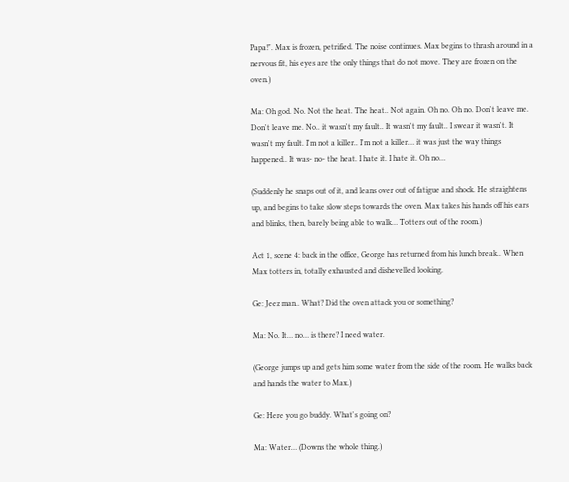Papa!". Max is frozen, petrified. The noise continues. Max begins to thrash around in a nervous fit, his eyes are the only things that do not move. They are frozen on the oven.)

Ma: Oh god. No. Not the heat. The heat.. Not again. Oh no. Oh no. Don't leave me. Don't leave me. No.. it wasn't my fault.. It wasn't my fault.. I swear it wasn't. It wasn't my fault. I'm not a killer.. I'm not a killer… it was just the way things happened.. It was- no- the heat. I hate it. I hate it. Oh no…

(Suddenly he snaps out of it, and leans over out of fatigue and shock. He straightens up, and begins to take slow steps towards the oven. Max takes his hands off his ears and blinks, then, barely being able to walk… Totters out of the room.)

Act 1, scene 4: back in the office, George has returned from his lunch break.. When Max totters in, totally exhausted and dishevelled looking.

Ge: Jeez man.. What? Did the oven attack you or something?

Ma: No. It… no… is there? I need water.

(George jumps up and gets him some water from the side of the room. He walks back and hands the water to Max.)

Ge: Here you go buddy. What's going on?

Ma: Water… (Downs the whole thing.)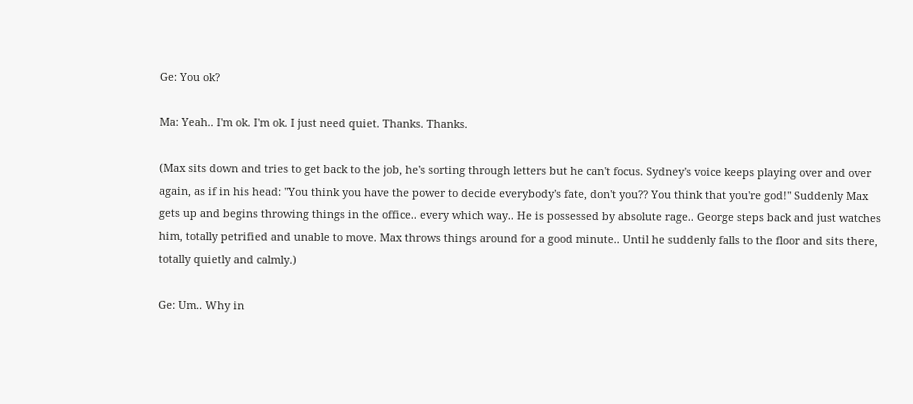Ge: You ok?

Ma: Yeah.. I'm ok. I'm ok. I just need quiet. Thanks. Thanks.

(Max sits down and tries to get back to the job, he's sorting through letters but he can't focus. Sydney's voice keeps playing over and over again, as if in his head: "You think you have the power to decide everybody's fate, don't you?? You think that you're god!" Suddenly Max gets up and begins throwing things in the office.. every which way.. He is possessed by absolute rage.. George steps back and just watches him, totally petrified and unable to move. Max throws things around for a good minute.. Until he suddenly falls to the floor and sits there, totally quietly and calmly.)

Ge: Um.. Why in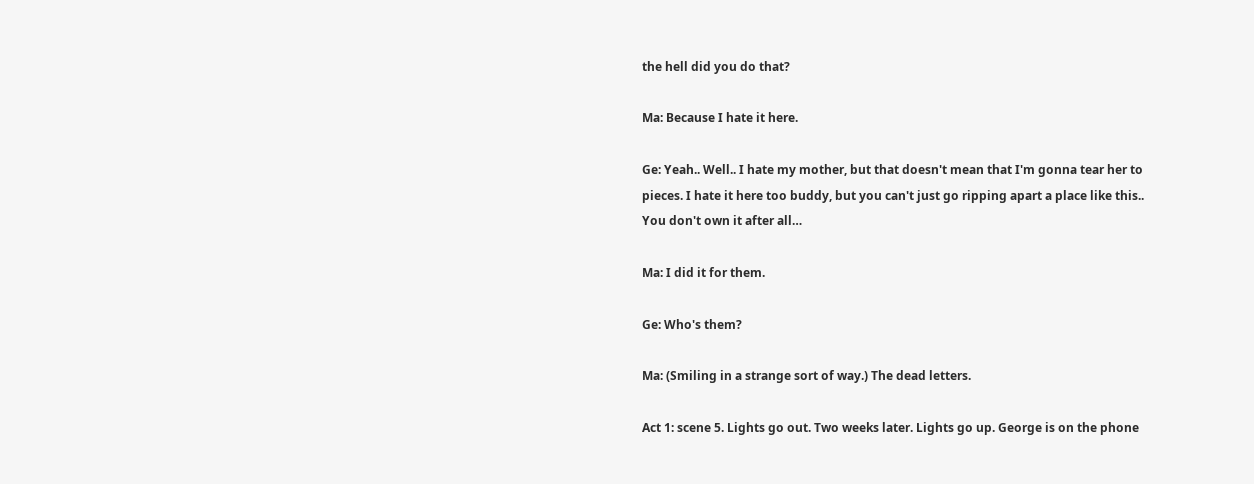the hell did you do that?

Ma: Because I hate it here.

Ge: Yeah.. Well.. I hate my mother, but that doesn't mean that I'm gonna tear her to pieces. I hate it here too buddy, but you can't just go ripping apart a place like this.. You don't own it after all…

Ma: I did it for them.

Ge: Who's them?

Ma: (Smiling in a strange sort of way.) The dead letters.

Act 1: scene 5. Lights go out. Two weeks later. Lights go up. George is on the phone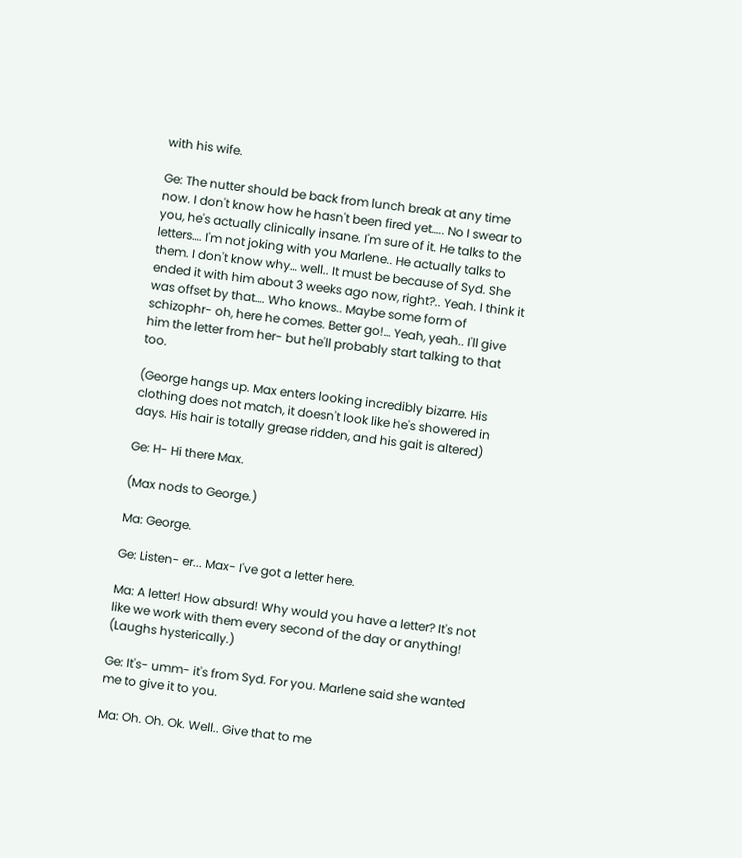with his wife.

Ge: The nutter should be back from lunch break at any time now. I don't know how he hasn't been fired yet….. No I swear to you, he's actually clinically insane. I'm sure of it. He talks to the letters…. I'm not joking with you Marlene.. He actually talks to them. I don't know why… well.. It must be because of Syd. She ended it with him about 3 weeks ago now, right?.. Yeah. I think it was offset by that…. Who knows.. Maybe some form of schizophr- oh, here he comes. Better go!… Yeah, yeah.. I'll give him the letter from her- but he'll probably start talking to that too.

(George hangs up. Max enters looking incredibly bizarre. His clothing does not match, it doesn't look like he's showered in days. His hair is totally grease ridden, and his gait is altered)

Ge: H- Hi there Max.

(Max nods to George.)

Ma: George.

Ge: Listen- er... Max- I've got a letter here.

Ma: A letter! How absurd! Why would you have a letter? It's not like we work with them every second of the day or anything! (Laughs hysterically.)

Ge: It's- umm- it's from Syd. For you. Marlene said she wanted me to give it to you.

Ma: Oh. Oh. Ok. Well.. Give that to me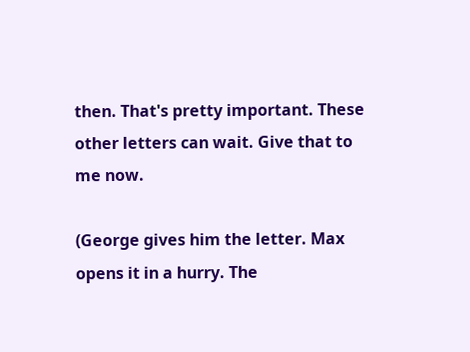then. That's pretty important. These other letters can wait. Give that to me now.

(George gives him the letter. Max opens it in a hurry. The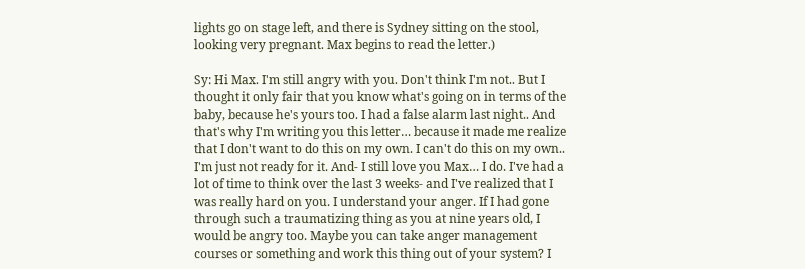lights go on stage left, and there is Sydney sitting on the stool, looking very pregnant. Max begins to read the letter.)

Sy: Hi Max. I'm still angry with you. Don't think I'm not.. But I thought it only fair that you know what's going on in terms of the baby, because he's yours too. I had a false alarm last night.. And that's why I'm writing you this letter… because it made me realize that I don't want to do this on my own. I can't do this on my own.. I'm just not ready for it. And- I still love you Max… I do. I've had a lot of time to think over the last 3 weeks- and I've realized that I was really hard on you. I understand your anger. If I had gone through such a traumatizing thing as you at nine years old, I would be angry too. Maybe you can take anger management courses or something and work this thing out of your system? I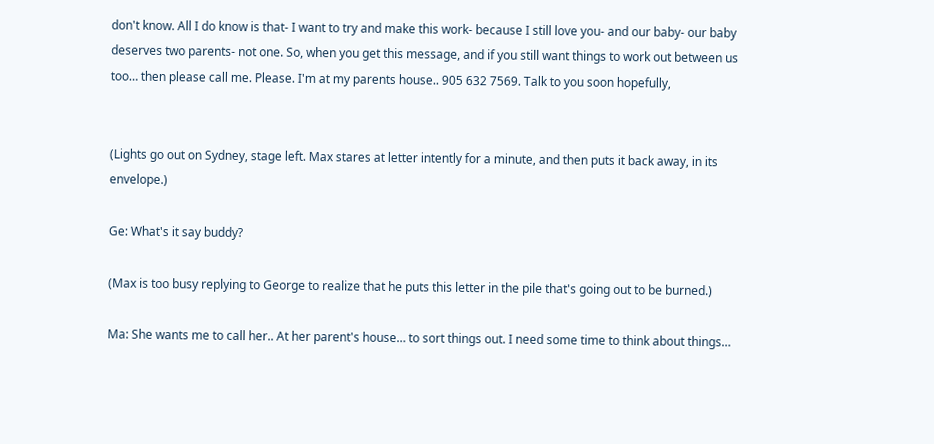don't know. All I do know is that- I want to try and make this work- because I still love you- and our baby- our baby deserves two parents- not one. So, when you get this message, and if you still want things to work out between us too… then please call me. Please. I'm at my parents house.. 905 632 7569. Talk to you soon hopefully,


(Lights go out on Sydney, stage left. Max stares at letter intently for a minute, and then puts it back away, in its envelope.)

Ge: What's it say buddy?

(Max is too busy replying to George to realize that he puts this letter in the pile that's going out to be burned.)

Ma: She wants me to call her.. At her parent's house… to sort things out. I need some time to think about things…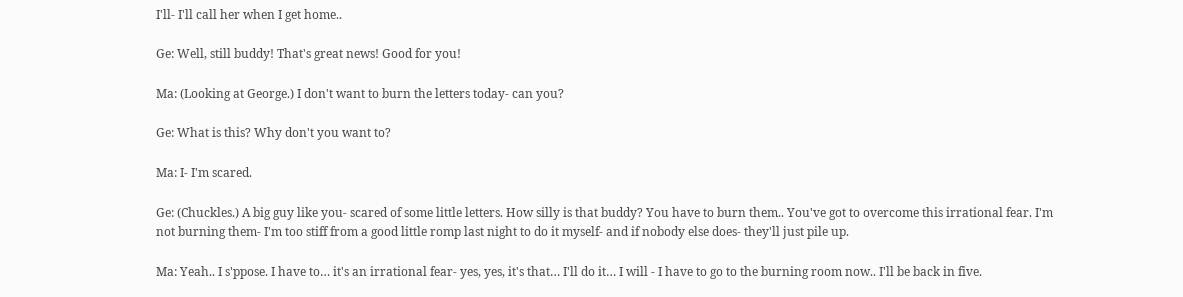I'll- I'll call her when I get home..

Ge: Well, still buddy! That's great news! Good for you!

Ma: (Looking at George.) I don't want to burn the letters today- can you?

Ge: What is this? Why don't you want to?

Ma: I- I'm scared.

Ge: (Chuckles.) A big guy like you- scared of some little letters. How silly is that buddy? You have to burn them.. You've got to overcome this irrational fear. I'm not burning them- I'm too stiff from a good little romp last night to do it myself- and if nobody else does- they'll just pile up.

Ma: Yeah.. I s'ppose. I have to… it's an irrational fear- yes, yes, it's that… I'll do it… I will - I have to go to the burning room now.. I'll be back in five.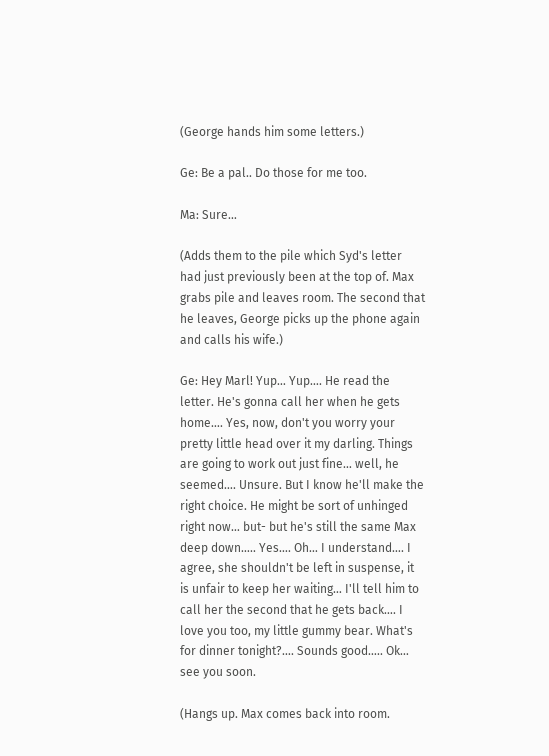(George hands him some letters.)

Ge: Be a pal.. Do those for me too.

Ma: Sure…

(Adds them to the pile which Syd's letter had just previously been at the top of. Max grabs pile and leaves room. The second that he leaves, George picks up the phone again and calls his wife.)

Ge: Hey Marl! Yup… Yup…. He read the letter. He's gonna call her when he gets home…. Yes, now, don't you worry your pretty little head over it my darling. Things are going to work out just fine… well, he seemed…. Unsure. But I know he'll make the right choice. He might be sort of unhinged right now… but- but he's still the same Max deep down….. Yes…. Oh… I understand…. I agree, she shouldn't be left in suspense, it is unfair to keep her waiting… I'll tell him to call her the second that he gets back…. I love you too, my little gummy bear. What's for dinner tonight?…. Sounds good….. Ok… see you soon.

(Hangs up. Max comes back into room.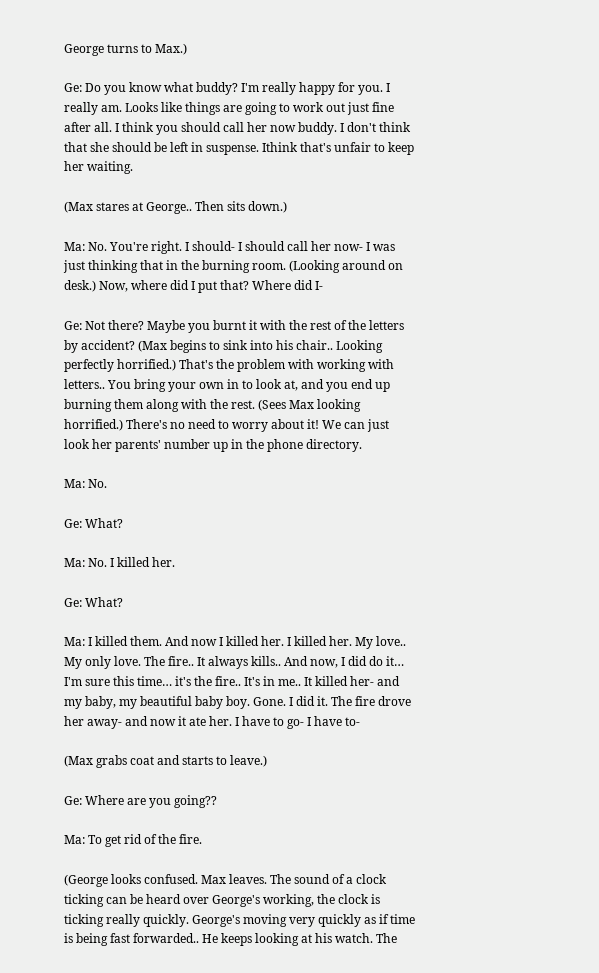George turns to Max.)

Ge: Do you know what buddy? I'm really happy for you. I really am. Looks like things are going to work out just fine after all. I think you should call her now buddy. I don't think that she should be left in suspense. Ithink that's unfair to keep her waiting.

(Max stares at George.. Then sits down.)

Ma: No. You're right. I should- I should call her now- I was just thinking that in the burning room. (Looking around on desk.) Now, where did I put that? Where did I-

Ge: Not there? Maybe you burnt it with the rest of the letters by accident? (Max begins to sink into his chair.. Looking perfectly horrified.) That's the problem with working with letters.. You bring your own in to look at, and you end up burning them along with the rest. (Sees Max looking horrified.) There's no need to worry about it! We can just look her parents' number up in the phone directory.

Ma: No.

Ge: What?

Ma: No. I killed her.

Ge: What?

Ma: I killed them. And now I killed her. I killed her. My love.. My only love. The fire.. It always kills.. And now, I did do it… I'm sure this time… it's the fire.. It's in me.. It killed her- and my baby, my beautiful baby boy. Gone. I did it. The fire drove her away- and now it ate her. I have to go- I have to-

(Max grabs coat and starts to leave.)

Ge: Where are you going??

Ma: To get rid of the fire.

(George looks confused. Max leaves. The sound of a clock ticking can be heard over George's working, the clock is ticking really quickly. George's moving very quickly as if time is being fast forwarded.. He keeps looking at his watch. The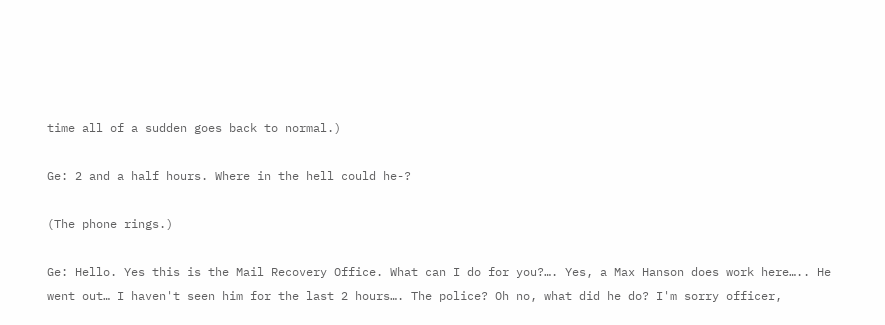time all of a sudden goes back to normal.)

Ge: 2 and a half hours. Where in the hell could he-?

(The phone rings.)

Ge: Hello. Yes this is the Mail Recovery Office. What can I do for you?…. Yes, a Max Hanson does work here….. He went out… I haven't seen him for the last 2 hours…. The police? Oh no, what did he do? I'm sorry officer,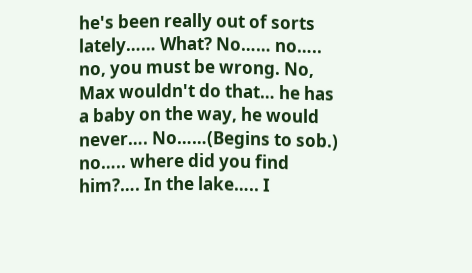he's been really out of sorts lately…… What? No…… no….. no, you must be wrong. No, Max wouldn't do that… he has a baby on the way, he would never…. No……(Begins to sob.) no….. where did you find him?…. In the lake….. I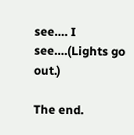see…. I see….(Lights go out.)

The end.